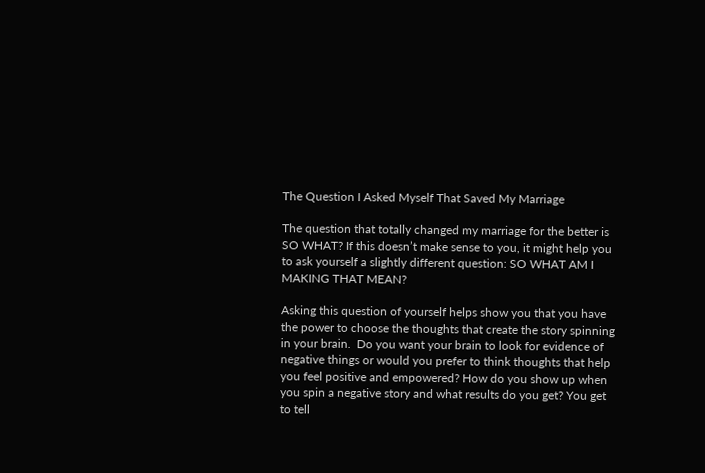The Question I Asked Myself That Saved My Marriage

The question that totally changed my marriage for the better is SO WHAT? If this doesn’t make sense to you, it might help you to ask yourself a slightly different question: SO WHAT AM I MAKING THAT MEAN?

Asking this question of yourself helps show you that you have the power to choose the thoughts that create the story spinning in your brain.  Do you want your brain to look for evidence of negative things or would you prefer to think thoughts that help you feel positive and empowered? How do you show up when you spin a negative story and what results do you get? You get to tell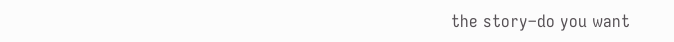the story–do you want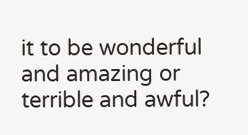it to be wonderful and amazing or terrible and awful?